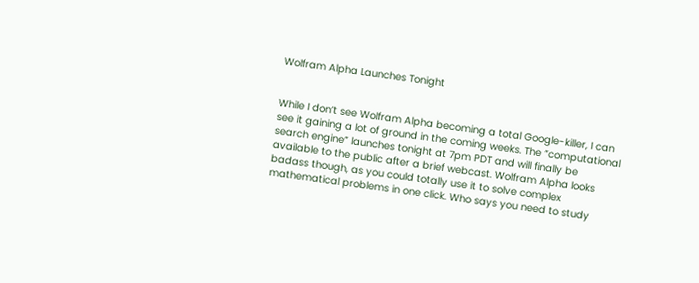Wolfram Alpha Launches Tonight


While I don’t see Wolfram Alpha becoming a total Google-killer, I can see it gaining a lot of ground in the coming weeks. The “computational search engine” launches tonight at 7pm PDT and will finally be available to the public after a brief webcast. Wolfram Alpha looks badass though, as you could totally use it to solve complex mathematical problems in one click. Who says you need to study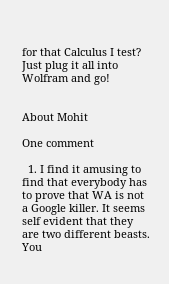for that Calculus I test? Just plug it all into Wolfram and go!


About Mohit

One comment

  1. I find it amusing to find that everybody has to prove that WA is not a Google killer. It seems self evident that they are two different beasts. You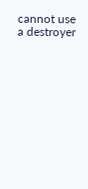cannot use a destroyer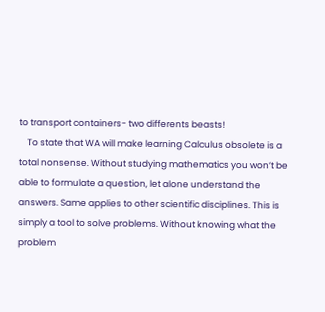to transport containers- two differents beasts!
    To state that WA will make learning Calculus obsolete is a total nonsense. Without studying mathematics you won’t be able to formulate a question, let alone understand the answers. Same applies to other scientific disciplines. This is simply a tool to solve problems. Without knowing what the problem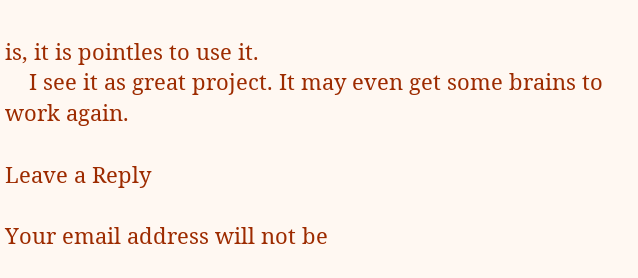is, it is pointles to use it.
    I see it as great project. It may even get some brains to work again.

Leave a Reply

Your email address will not be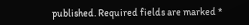published. Required fields are marked *